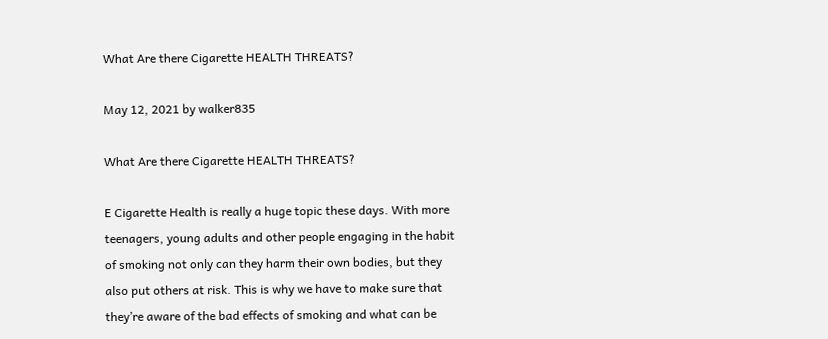What Are there Cigarette HEALTH THREATS?

May 12, 2021 by walker835

What Are there Cigarette HEALTH THREATS?

E Cigarette Health is really a huge topic these days. With more teenagers, young adults and other people engaging in the habit of smoking not only can they harm their own bodies, but they also put others at risk. This is why we have to make sure that they’re aware of the bad effects of smoking and what can be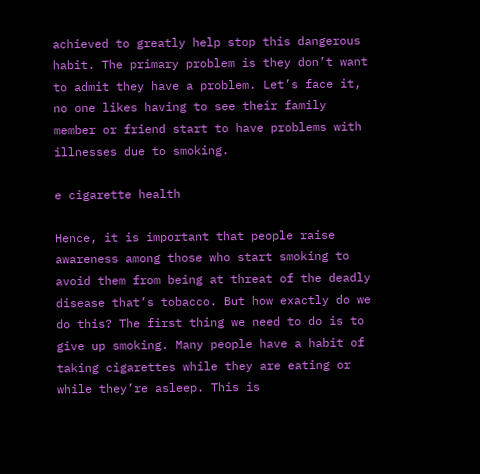achieved to greatly help stop this dangerous habit. The primary problem is they don’t want to admit they have a problem. Let’s face it, no one likes having to see their family member or friend start to have problems with illnesses due to smoking.

e cigarette health

Hence, it is important that people raise awareness among those who start smoking to avoid them from being at threat of the deadly disease that’s tobacco. But how exactly do we do this? The first thing we need to do is to give up smoking. Many people have a habit of taking cigarettes while they are eating or while they’re asleep. This is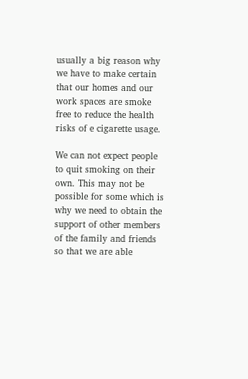usually a big reason why we have to make certain that our homes and our work spaces are smoke free to reduce the health risks of e cigarette usage.

We can not expect people to quit smoking on their own. This may not be possible for some which is why we need to obtain the support of other members of the family and friends so that we are able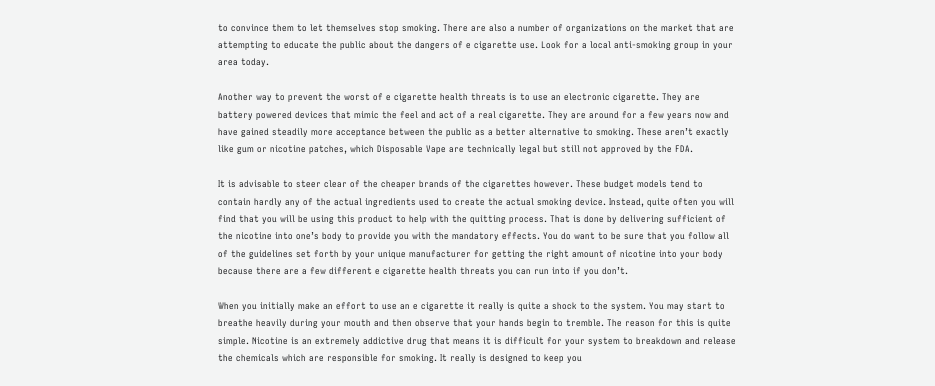to convince them to let themselves stop smoking. There are also a number of organizations on the market that are attempting to educate the public about the dangers of e cigarette use. Look for a local anti-smoking group in your area today.

Another way to prevent the worst of e cigarette health threats is to use an electronic cigarette. They are battery powered devices that mimic the feel and act of a real cigarette. They are around for a few years now and have gained steadily more acceptance between the public as a better alternative to smoking. These aren’t exactly like gum or nicotine patches, which Disposable Vape are technically legal but still not approved by the FDA.

It is advisable to steer clear of the cheaper brands of the cigarettes however. These budget models tend to contain hardly any of the actual ingredients used to create the actual smoking device. Instead, quite often you will find that you will be using this product to help with the quitting process. That is done by delivering sufficient of the nicotine into one’s body to provide you with the mandatory effects. You do want to be sure that you follow all of the guidelines set forth by your unique manufacturer for getting the right amount of nicotine into your body because there are a few different e cigarette health threats you can run into if you don’t.

When you initially make an effort to use an e cigarette it really is quite a shock to the system. You may start to breathe heavily during your mouth and then observe that your hands begin to tremble. The reason for this is quite simple. Nicotine is an extremely addictive drug that means it is difficult for your system to breakdown and release the chemicals which are responsible for smoking. It really is designed to keep you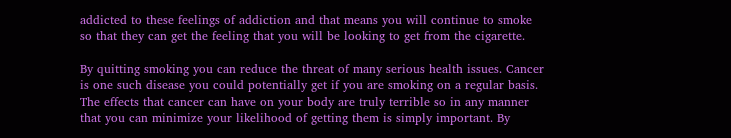addicted to these feelings of addiction and that means you will continue to smoke so that they can get the feeling that you will be looking to get from the cigarette.

By quitting smoking you can reduce the threat of many serious health issues. Cancer is one such disease you could potentially get if you are smoking on a regular basis. The effects that cancer can have on your body are truly terrible so in any manner that you can minimize your likelihood of getting them is simply important. By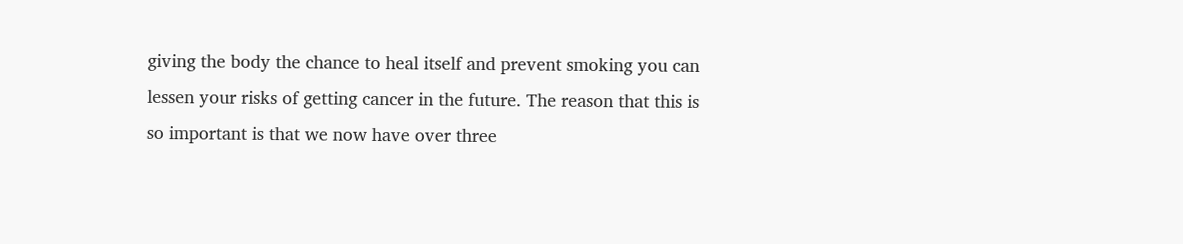giving the body the chance to heal itself and prevent smoking you can lessen your risks of getting cancer in the future. The reason that this is so important is that we now have over three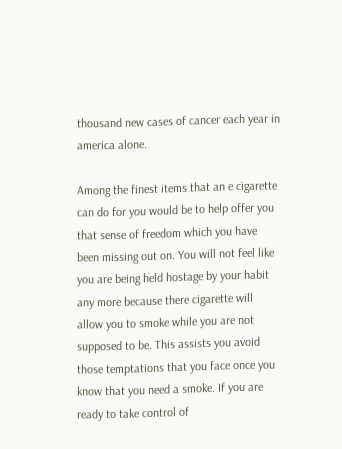thousand new cases of cancer each year in america alone.

Among the finest items that an e cigarette can do for you would be to help offer you that sense of freedom which you have been missing out on. You will not feel like you are being held hostage by your habit any more because there cigarette will allow you to smoke while you are not supposed to be. This assists you avoid those temptations that you face once you know that you need a smoke. If you are ready to take control of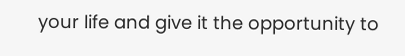your life and give it the opportunity to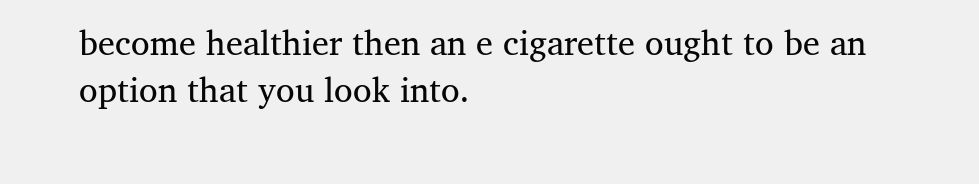become healthier then an e cigarette ought to be an option that you look into.